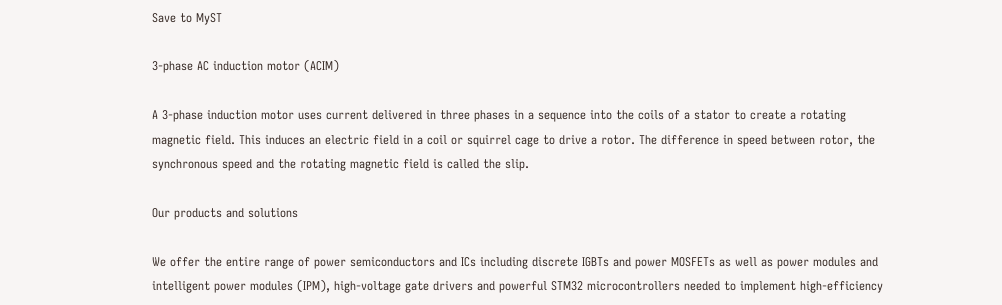Save to MyST

3-phase AC induction motor (ACIM)

A 3-phase induction motor uses current delivered in three phases in a sequence into the coils of a stator to create a rotating magnetic field. This induces an electric field in a coil or squirrel cage to drive a rotor. The difference in speed between rotor, the synchronous speed and the rotating magnetic field is called the slip.

Our products and solutions

We offer the entire range of power semiconductors and ICs including discrete IGBTs and power MOSFETs as well as power modules and intelligent power modules (IPM), high-voltage gate drivers and powerful STM32 microcontrollers needed to implement high-efficiency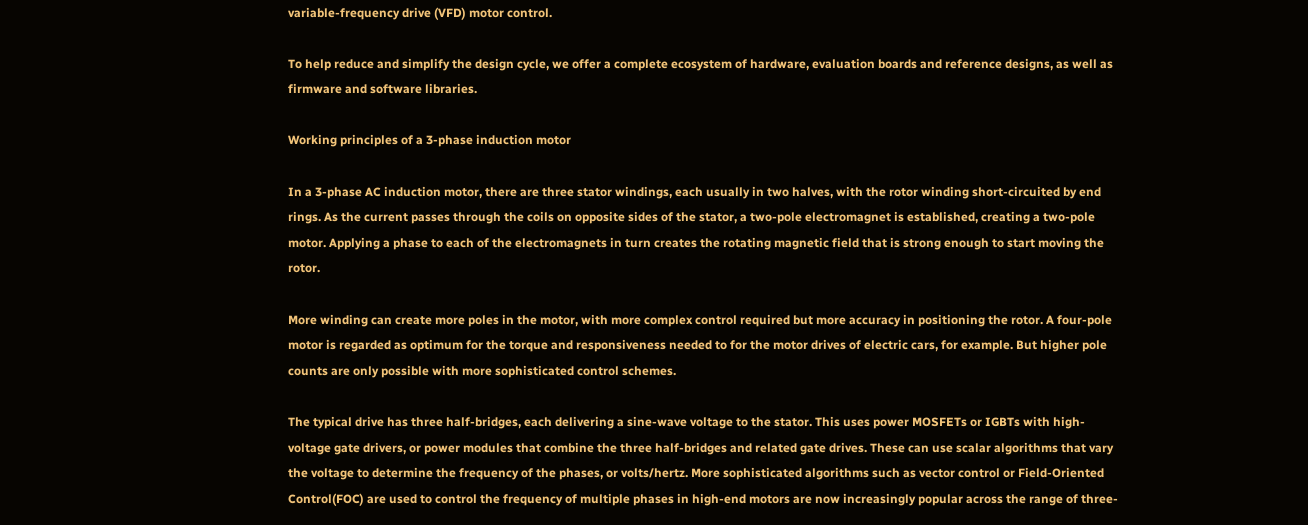variable-frequency drive (VFD) motor control.

To help reduce and simplify the design cycle, we offer a complete ecosystem of hardware, evaluation boards and reference designs, as well as firmware and software libraries.

Working principles of a 3-phase induction motor

In a 3-phase AC induction motor, there are three stator windings, each usually in two halves, with the rotor winding short-circuited by end rings. As the current passes through the coils on opposite sides of the stator, a two-pole electromagnet is established, creating a two-pole motor. Applying a phase to each of the electromagnets in turn creates the rotating magnetic field that is strong enough to start moving the rotor.

More winding can create more poles in the motor, with more complex control required but more accuracy in positioning the rotor. A four-pole motor is regarded as optimum for the torque and responsiveness needed to for the motor drives of electric cars, for example. But higher pole counts are only possible with more sophisticated control schemes.

The typical drive has three half-bridges, each delivering a sine-wave voltage to the stator. This uses power MOSFETs or IGBTs with high-voltage gate drivers, or power modules that combine the three half-bridges and related gate drives. These can use scalar algorithms that vary the voltage to determine the frequency of the phases, or volts/hertz. More sophisticated algorithms such as vector control or Field-Oriented Control(FOC) are used to control the frequency of multiple phases in high-end motors are now increasingly popular across the range of three-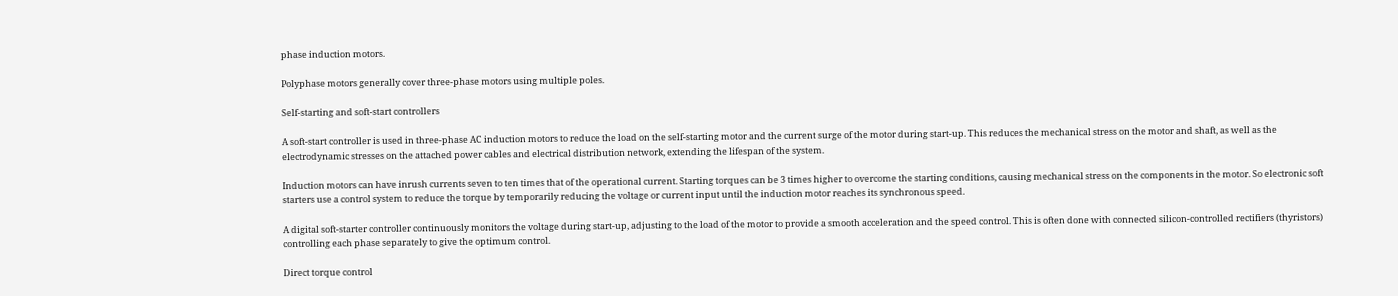phase induction motors.

Polyphase motors generally cover three-phase motors using multiple poles.

Self-starting and soft-start controllers

A soft-start controller is used in three-phase AC induction motors to reduce the load on the self-starting motor and the current surge of the motor during start-up. This reduces the mechanical stress on the motor and shaft, as well as the electrodynamic stresses on the attached power cables and electrical distribution network, extending the lifespan of the system.

Induction motors can have inrush currents seven to ten times that of the operational current. Starting torques can be 3 times higher to overcome the starting conditions, causing mechanical stress on the components in the motor. So electronic soft starters use a control system to reduce the torque by temporarily reducing the voltage or current input until the induction motor reaches its synchronous speed.

A digital soft-starter controller continuously monitors the voltage during start-up, adjusting to the load of the motor to provide a smooth acceleration and the speed control. This is often done with connected silicon-controlled rectifiers (thyristors) controlling each phase separately to give the optimum control.

Direct torque control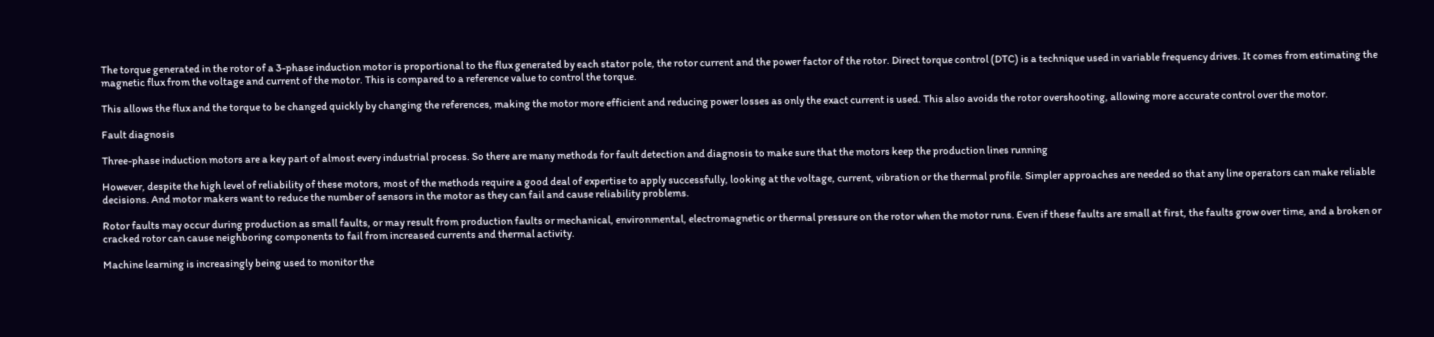The torque generated in the rotor of a 3-phase induction motor is proportional to the flux generated by each stator pole, the rotor current and the power factor of the rotor. Direct torque control (DTC) is a technique used in variable frequency drives. It comes from estimating the magnetic flux from the voltage and current of the motor. This is compared to a reference value to control the torque.

This allows the flux and the torque to be changed quickly by changing the references, making the motor more efficient and reducing power losses as only the exact current is used. This also avoids the rotor overshooting, allowing more accurate control over the motor.

Fault diagnosis

Three-phase induction motors are a key part of almost every industrial process. So there are many methods for fault detection and diagnosis to make sure that the motors keep the production lines running

However, despite the high level of reliability of these motors, most of the methods require a good deal of expertise to apply successfully, looking at the voltage, current, vibration or the thermal profile. Simpler approaches are needed so that any line operators can make reliable decisions. And motor makers want to reduce the number of sensors in the motor as they can fail and cause reliability problems.

Rotor faults may occur during production as small faults, or may result from production faults or mechanical, environmental, electromagnetic or thermal pressure on the rotor when the motor runs. Even if these faults are small at first, the faults grow over time, and a broken or cracked rotor can cause neighboring components to fail from increased currents and thermal activity.

Machine learning is increasingly being used to monitor the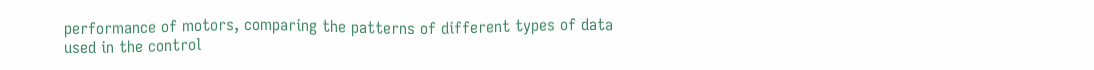performance of motors, comparing the patterns of different types of data used in the control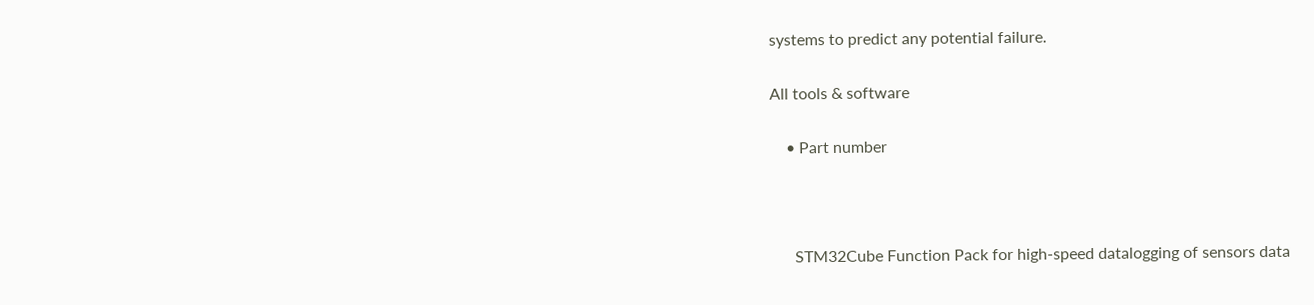systems to predict any potential failure.

All tools & software

    • Part number



      STM32Cube Function Pack for high-speed datalogging of sensors data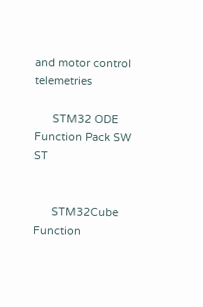and motor control telemetries

      STM32 ODE Function Pack SW ST


      STM32Cube Function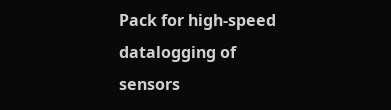Pack for high-speed datalogging of sensors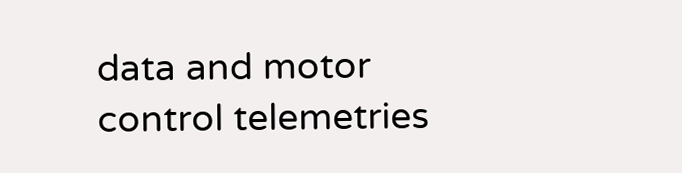data and motor control telemetries